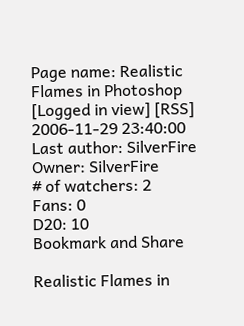Page name: Realistic Flames in Photoshop [Logged in view] [RSS]
2006-11-29 23:40:00
Last author: SilverFire
Owner: SilverFire
# of watchers: 2
Fans: 0
D20: 10
Bookmark and Share

Realistic Flames in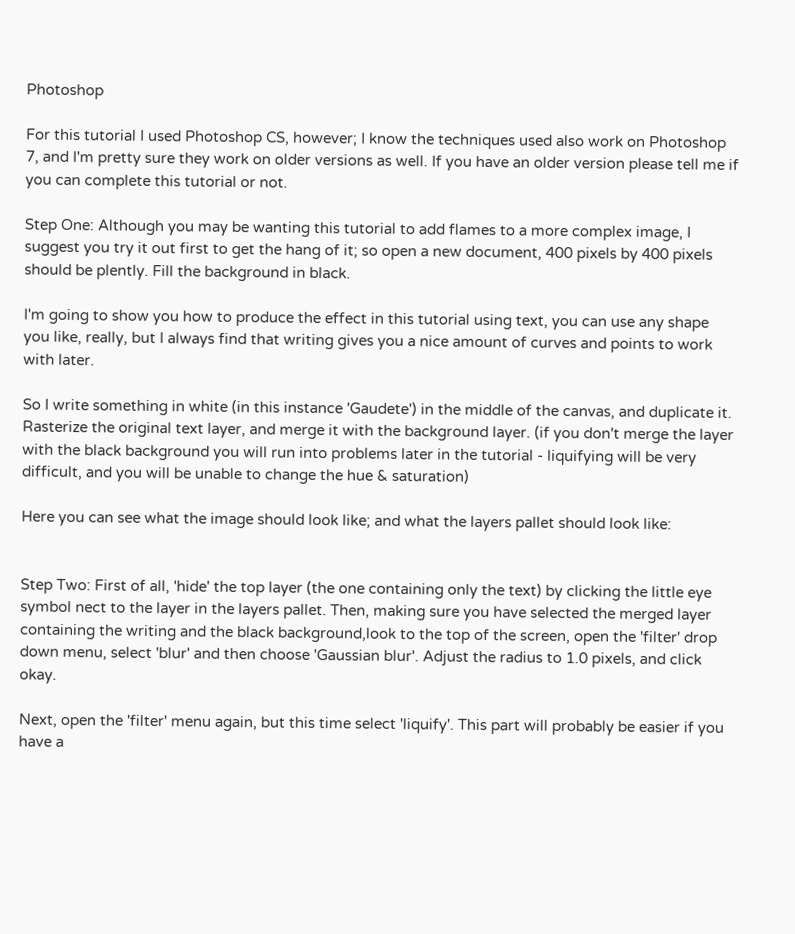Photoshop

For this tutorial I used Photoshop CS, however; I know the techniques used also work on Photoshop 7, and I'm pretty sure they work on older versions as well. If you have an older version please tell me if you can complete this tutorial or not.

Step One: Although you may be wanting this tutorial to add flames to a more complex image, I suggest you try it out first to get the hang of it; so open a new document, 400 pixels by 400 pixels should be plently. Fill the background in black.

I'm going to show you how to produce the effect in this tutorial using text, you can use any shape you like, really, but I always find that writing gives you a nice amount of curves and points to work with later.

So I write something in white (in this instance 'Gaudete') in the middle of the canvas, and duplicate it. Rasterize the original text layer, and merge it with the background layer. (if you don't merge the layer with the black background you will run into problems later in the tutorial - liquifying will be very difficult, and you will be unable to change the hue & saturation)

Here you can see what the image should look like; and what the layers pallet should look like:


Step Two: First of all, 'hide' the top layer (the one containing only the text) by clicking the little eye symbol nect to the layer in the layers pallet. Then, making sure you have selected the merged layer containing the writing and the black background,look to the top of the screen, open the 'filter' drop down menu, select 'blur' and then choose 'Gaussian blur'. Adjust the radius to 1.0 pixels, and click okay.

Next, open the 'filter' menu again, but this time select 'liquify'. This part will probably be easier if you have a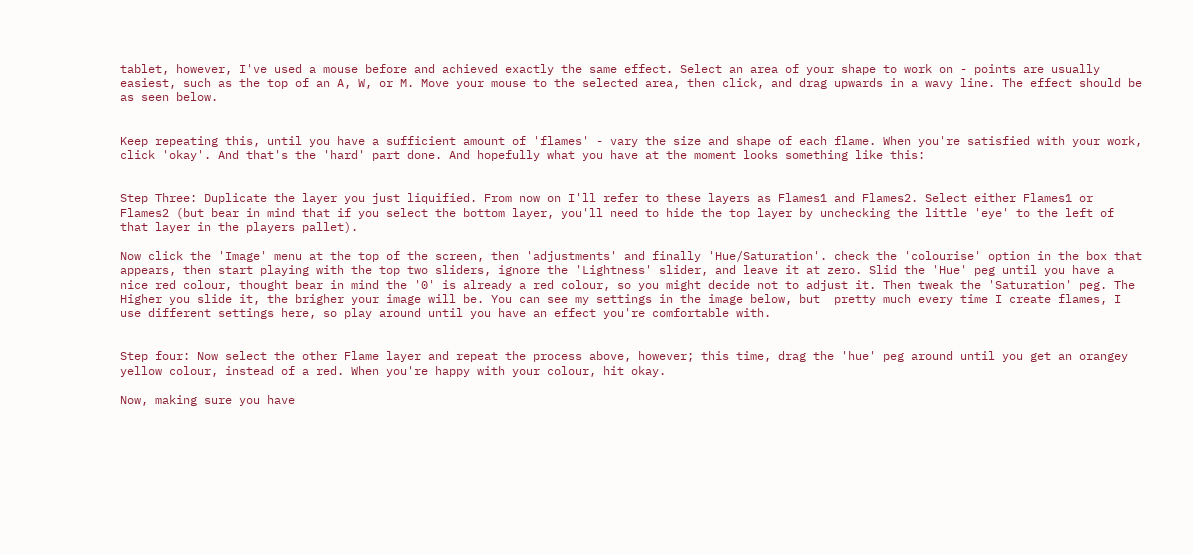tablet, however, I've used a mouse before and achieved exactly the same effect. Select an area of your shape to work on - points are usually easiest, such as the top of an A, W, or M. Move your mouse to the selected area, then click, and drag upwards in a wavy line. The effect should be as seen below.


Keep repeating this, until you have a sufficient amount of 'flames' - vary the size and shape of each flame. When you're satisfied with your work, click 'okay'. And that's the 'hard' part done. And hopefully what you have at the moment looks something like this:


Step Three: Duplicate the layer you just liquified. From now on I'll refer to these layers as Flames1 and Flames2. Select either Flames1 or Flames2 (but bear in mind that if you select the bottom layer, you'll need to hide the top layer by unchecking the little 'eye' to the left of that layer in the players pallet).

Now click the 'Image' menu at the top of the screen, then 'adjustments' and finally 'Hue/Saturation'. check the 'colourise' option in the box that appears, then start playing with the top two sliders, ignore the 'Lightness' slider, and leave it at zero. Slid the 'Hue' peg until you have a nice red colour, thought bear in mind the '0' is already a red colour, so you might decide not to adjust it. Then tweak the 'Saturation' peg. The Higher you slide it, the brigher your image will be. You can see my settings in the image below, but  pretty much every time I create flames, I use different settings here, so play around until you have an effect you're comfortable with.


Step four: Now select the other Flame layer and repeat the process above, however; this time, drag the 'hue' peg around until you get an orangey yellow colour, instead of a red. When you're happy with your colour, hit okay.

Now, making sure you have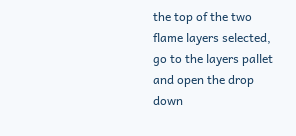the top of the two flame layers selected, go to the layers pallet and open the drop down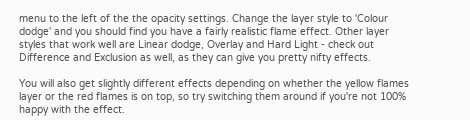menu to the left of the the opacity settings. Change the layer style to 'Colour dodge' and you should find you have a fairly realistic flame effect. Other layer styles that work well are Linear dodge, Overlay and Hard Light - check out Difference and Exclusion as well, as they can give you pretty nifty effects.

You will also get slightly different effects depending on whether the yellow flames layer or the red flames is on top, so try switching them around if you're not 100% happy with the effect.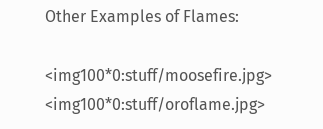Other Examples of Flames:

<img100*0:stuff/moosefire.jpg> <img100*0:stuff/oroflame.jpg>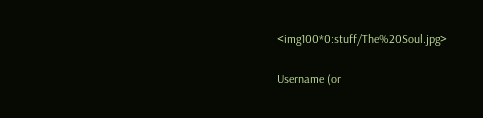<img100*0:stuff/The%20Soul.jpg>

Username (or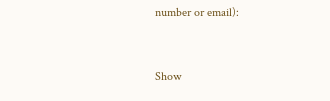number or email):


Show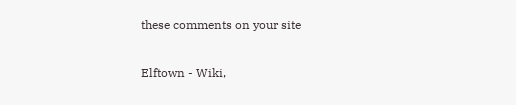these comments on your site

Elftown - Wiki,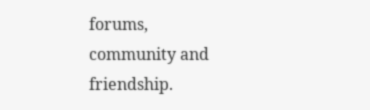forums, community and friendship.